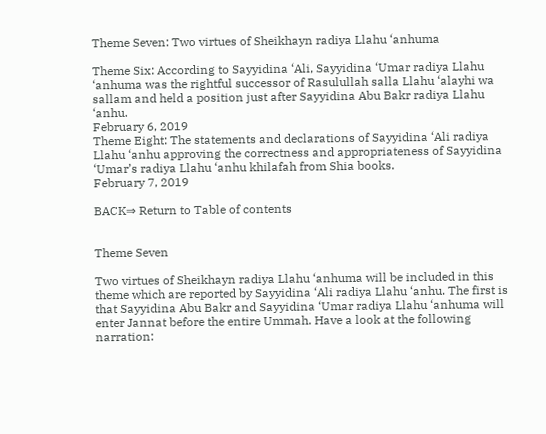Theme Seven: Two virtues of Sheikhayn radiya Llahu ‘anhuma

Theme Six: According to Sayyidina ‘Ali, Sayyidina ‘Umar radiya Llahu ‘anhuma was the rightful successor of Rasulullah salla Llahu ‘alayhi wa sallam and held a position just after Sayyidina Abu Bakr radiya Llahu ‘anhu.
February 6, 2019
Theme Eight: The statements and declarations of Sayyidina ‘Ali radiya Llahu ‘anhu approving the correctness and appropriateness of Sayyidina ‘Umar’s radiya Llahu ‘anhu khilafah from Shia books.
February 7, 2019

BACK⇒ Return to Table of contents


Theme Seven

Two virtues of Sheikhayn radiya Llahu ‘anhuma will be included in this theme which are reported by Sayyidina ‘Ali radiya Llahu ‘anhu. The first is that Sayyidina Abu Bakr and Sayyidina ‘Umar radiya Llahu ‘anhuma will enter Jannat before the entire Ummah. Have a look at the following narration: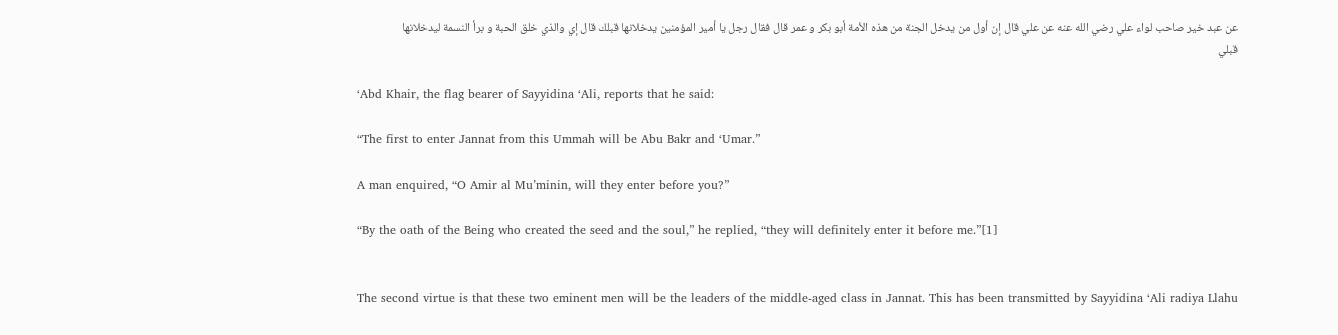عن عبد خير صاحب لواء علي رضي الله عنه عن علي قال إن أول من يدخل الجنة من هذه الأمة أبو بكر و عمر قال فقال رجل يا أمير المؤمنين يدخلانها قبلك قال إي والذي خلق الحبة و برأ النسمة ليدخلانها قبلي

‘Abd Khair, the flag bearer of Sayyidina ‘Ali, reports that he said:

“The first to enter Jannat from this Ummah will be Abu Bakr and ‘Umar.”

A man enquired, “O Amir al Mu’minin, will they enter before you?”

“By the oath of the Being who created the seed and the soul,” he replied, “they will definitely enter it before me.”[1]


The second virtue is that these two eminent men will be the leaders of the middle-aged class in Jannat. This has been transmitted by Sayyidina ‘Ali radiya Llahu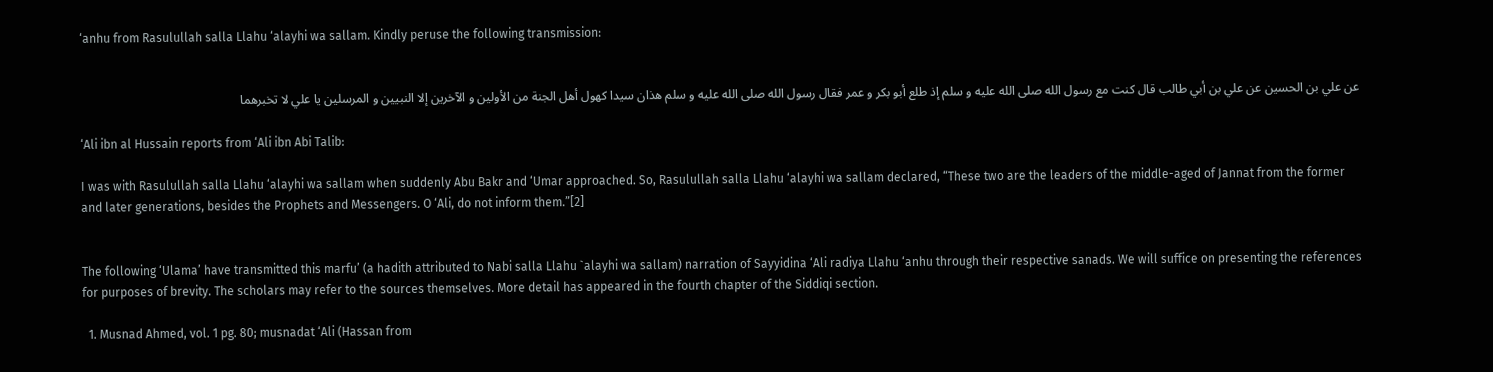‘anhu from Rasulullah salla Llahu ‘alayhi wa sallam. Kindly peruse the following transmission:


عن علي بن الحسين عن علي بن أبي طالب قال كنت مع رسول الله صلى الله عليه و سلم إذ طلع أبو بكر و عمر فقال رسول الله صلى الله عليه و سلم هذان سيدا كهول أهل الجنة من الأولين و الآخرين إلا النبيين و المرسلين يا علي لا تخبرهما

‘Ali ibn al Hussain reports from ‘Ali ibn Abi Talib:

I was with Rasulullah salla Llahu ‘alayhi wa sallam when suddenly Abu Bakr and ‘Umar approached. So, Rasulullah salla Llahu ‘alayhi wa sallam declared, “These two are the leaders of the middle-aged of Jannat from the former and later generations, besides the Prophets and Messengers. O ‘Ali, do not inform them.”[2]


The following ‘Ulama’ have transmitted this marfu’ (a hadith attributed to Nabi salla Llahu `alayhi wa sallam) narration of Sayyidina ‘Ali radiya Llahu ‘anhu through their respective sanads. We will suffice on presenting the references for purposes of brevity. The scholars may refer to the sources themselves. More detail has appeared in the fourth chapter of the Siddiqi section.

  1. Musnad Ahmed, vol. 1 pg. 80; musnadat ‘Ali (Hassan from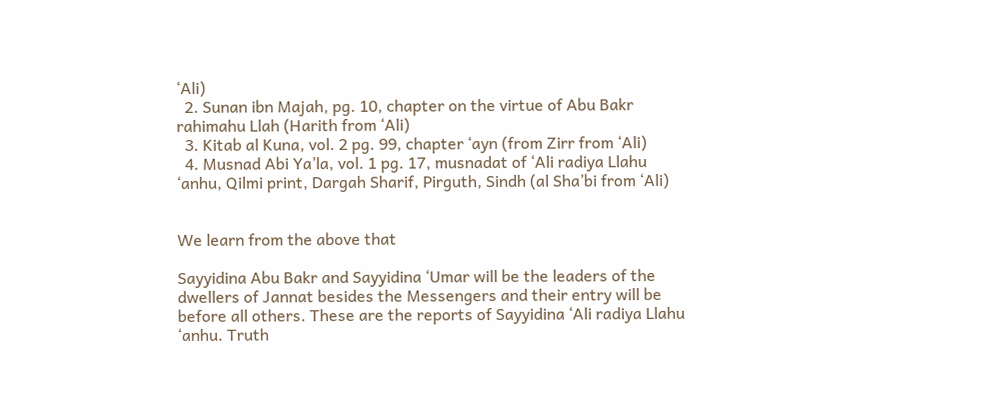‘Ali)
  2. Sunan ibn Majah, pg. 10, chapter on the virtue of Abu Bakr rahimahu Llah (Harith from ‘Ali)
  3. Kitab al Kuna, vol. 2 pg. 99, chapter ‘ayn (from Zirr from ‘Ali)
  4. Musnad Abi Ya’la, vol. 1 pg. 17, musnadat of ‘Ali radiya Llahu ‘anhu, Qilmi print, Dargah Sharif, Pirguth, Sindh (al Sha’bi from ‘Ali)


We learn from the above that

Sayyidina Abu Bakr and Sayyidina ‘Umar will be the leaders of the dwellers of Jannat besides the Messengers and their entry will be before all others. These are the reports of Sayyidina ‘Ali radiya Llahu ‘anhu. Truth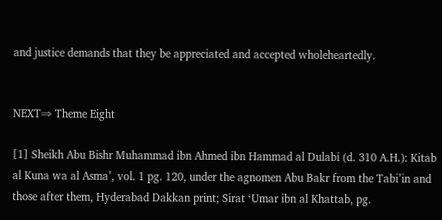and justice demands that they be appreciated and accepted wholeheartedly.


NEXT⇒ Theme Eight

[1] Sheikh Abu Bishr Muhammad ibn Ahmed ibn Hammad al Dulabi (d. 310 A.H.): Kitab al Kuna wa al Asma’, vol. 1 pg. 120, under the agnomen Abu Bakr from the Tabi’in and those after them, Hyderabad Dakkan print; Sirat ‘Umar ibn al Khattab, pg.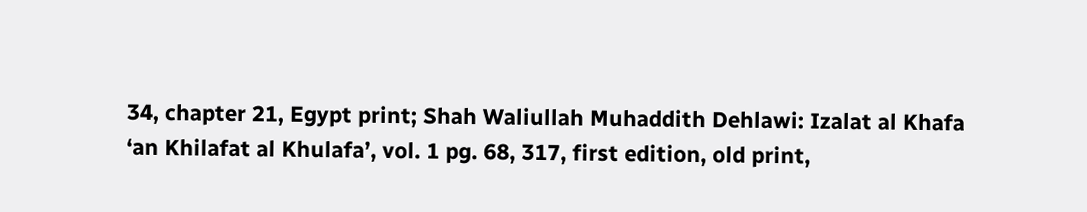34, chapter 21, Egypt print; Shah Waliullah Muhaddith Dehlawi: Izalat al Khafa ‘an Khilafat al Khulafa’, vol. 1 pg. 68, 317, first edition, old print,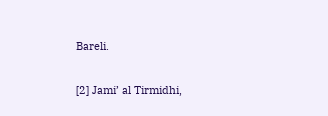Bareli.

[2] Jami’ al Tirmidhi,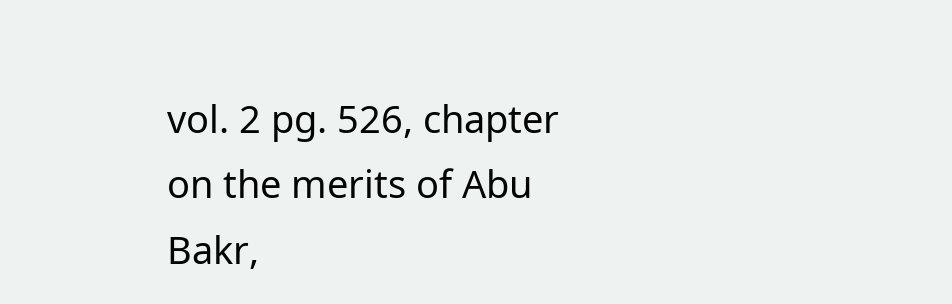vol. 2 pg. 526, chapter on the merits of Abu Bakr,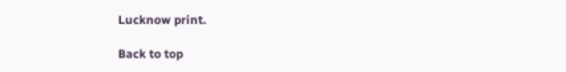Lucknow print.

Back to top